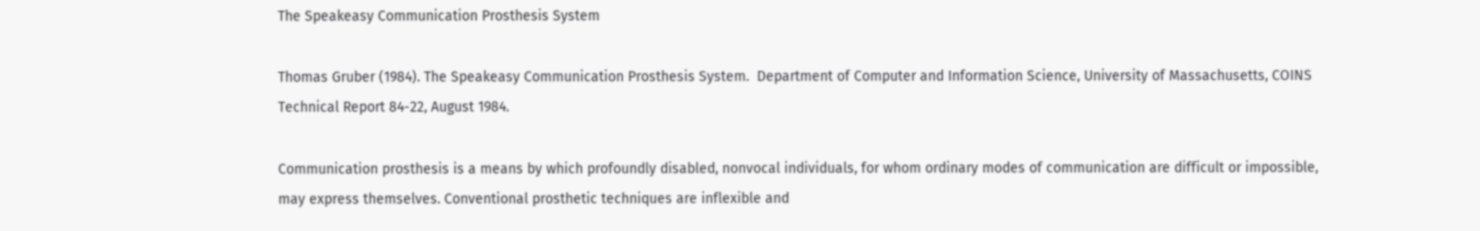The Speakeasy Communication Prosthesis System

Thomas Gruber (1984). The Speakeasy Communication Prosthesis System.  Department of Computer and Information Science, University of Massachusetts, COINS Technical Report 84-22, August 1984.

Communication prosthesis is a means by which profoundly disabled, nonvocal individuals, for whom ordinary modes of communication are difficult or impossible, may express themselves. Conventional prosthetic techniques are inflexible and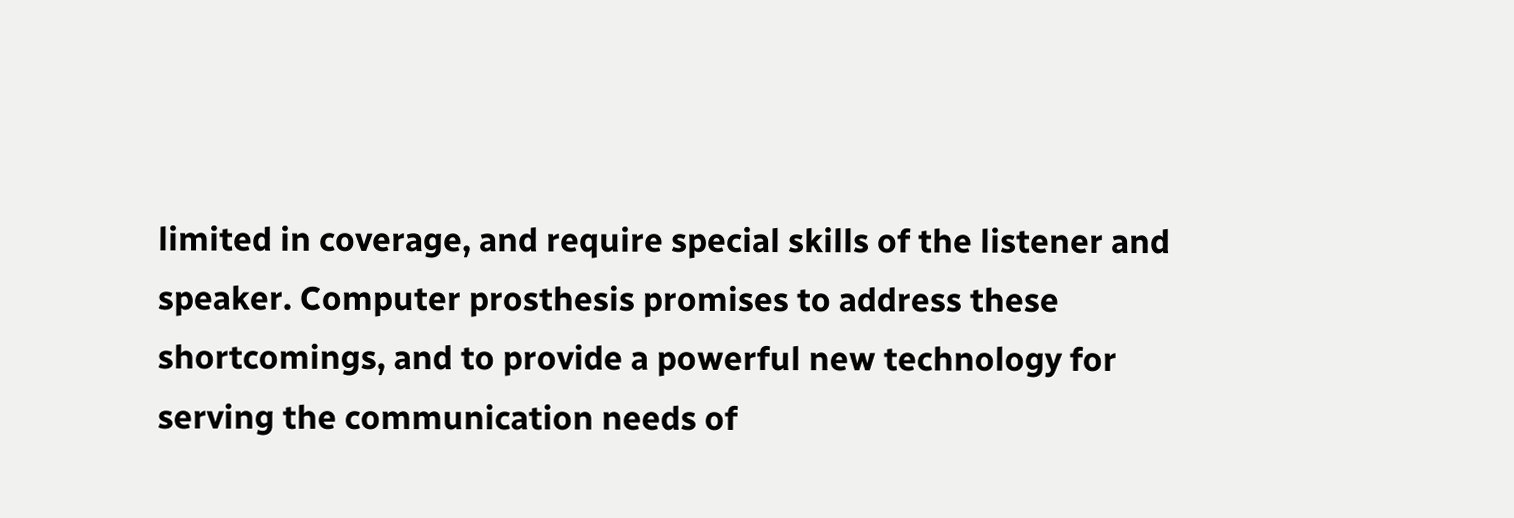limited in coverage, and require special skills of the listener and speaker. Computer prosthesis promises to address these shortcomings, and to provide a powerful new technology for serving the communication needs of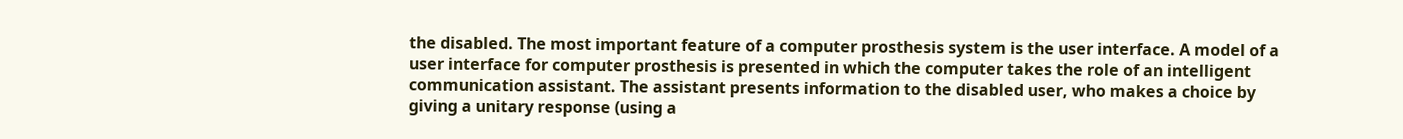the disabled. The most important feature of a computer prosthesis system is the user interface. A model of a user interface for computer prosthesis is presented in which the computer takes the role of an intelligent communication assistant. The assistant presents information to the disabled user, who makes a choice by giving a unitary response (using a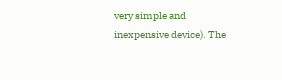very simple and inexpensive device). The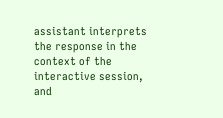assistant interprets the response in the context of the interactive session, and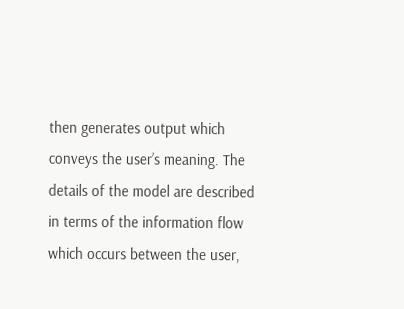then generates output which conveys the user’s meaning. The details of the model are described in terms of the information flow which occurs between the user,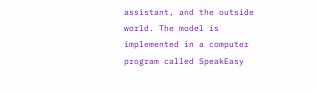assistant, and the outside world. The model is implemented in a computer program called SpeakEasy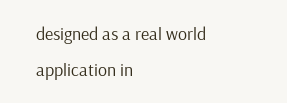designed as a real world application in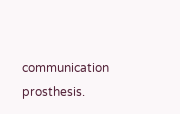communication prosthesis.